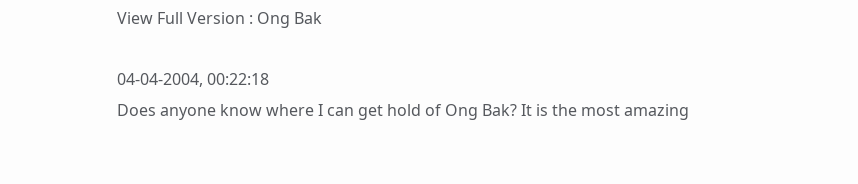View Full Version : Ong Bak

04-04-2004, 00:22:18
Does anyone know where I can get hold of Ong Bak? It is the most amazing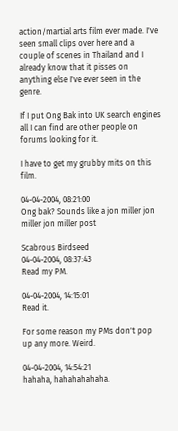action/martial arts film ever made. I've seen small clips over here and a couple of scenes in Thailand and I already know that it pisses on anything else I've ever seen in the genre.

If I put Ong Bak into UK search engines all I can find are other people on forums looking for it.

I have to get my grubby mits on this film.

04-04-2004, 08:21:00
Ong bak? Sounds like a jon miller jon miller jon miller post

Scabrous Birdseed
04-04-2004, 08:37:43
Read my PM.

04-04-2004, 14:15:01
Read it.

For some reason my PMs don't pop up any more. Weird.

04-04-2004, 14:54:21
hahaha, hahahahahaha.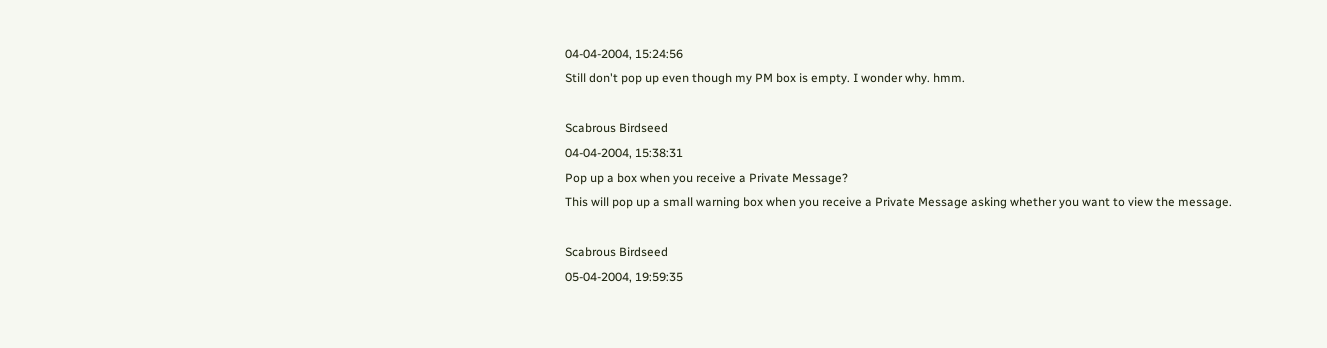04-04-2004, 15:24:56
Still don't pop up even though my PM box is empty. I wonder why. hmm.

Scabrous Birdseed
04-04-2004, 15:38:31
Pop up a box when you receive a Private Message?
This will pop up a small warning box when you receive a Private Message asking whether you want to view the message.

Scabrous Birdseed
05-04-2004, 19:59:35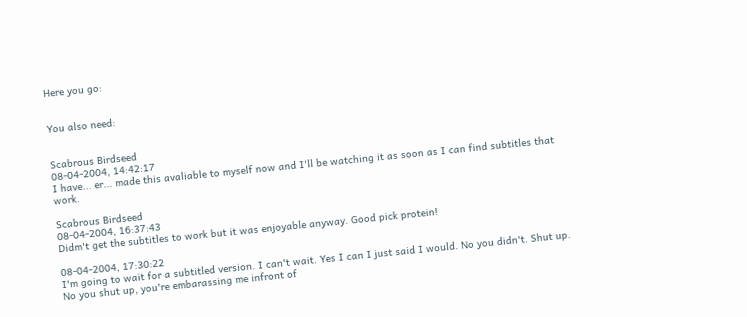Here you go:


You also need:


Scabrous Birdseed
08-04-2004, 14:42:17
I have... er... made this avaliable to myself now and I'll be watching it as soon as I can find subtitles that work.

Scabrous Birdseed
08-04-2004, 16:37:43
Didm't get the subtitles to work but it was enjoyable anyway. Good pick protein!

08-04-2004, 17:30:22
I'm going to wait for a subtitled version. I can't wait. Yes I can I just said I would. No you didn't. Shut up. No you shut up, you're embarassing me infront of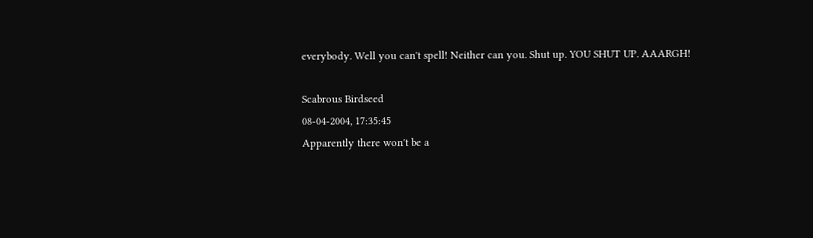everybody. Well you can't spell! Neither can you. Shut up. YOU SHUT UP. AAARGH!

Scabrous Birdseed
08-04-2004, 17:35:45
Apparently there won't be a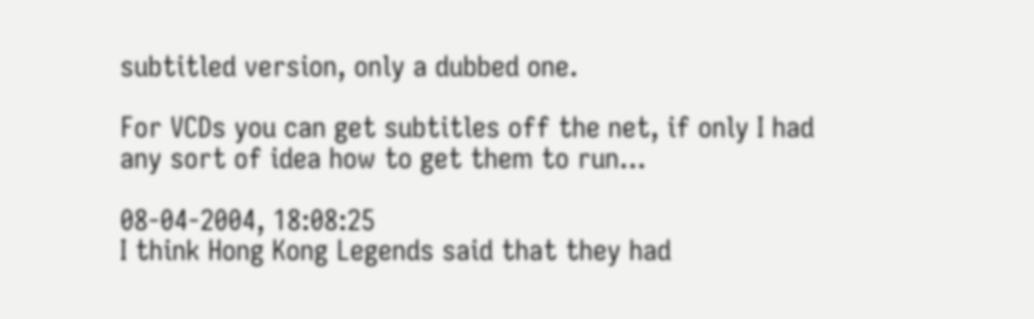subtitled version, only a dubbed one.

For VCDs you can get subtitles off the net, if only I had any sort of idea how to get them to run...

08-04-2004, 18:08:25
I think Hong Kong Legends said that they had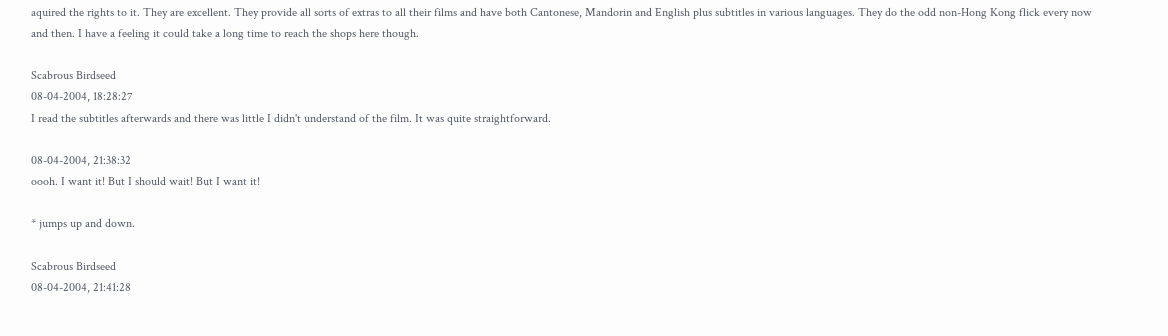aquired the rights to it. They are excellent. They provide all sorts of extras to all their films and have both Cantonese, Mandorin and English plus subtitles in various languages. They do the odd non-Hong Kong flick every now and then. I have a feeling it could take a long time to reach the shops here though.

Scabrous Birdseed
08-04-2004, 18:28:27
I read the subtitles afterwards and there was little I didn't understand of the film. It was quite straightforward.

08-04-2004, 21:38:32
oooh. I want it! But I should wait! But I want it!

* jumps up and down.

Scabrous Birdseed
08-04-2004, 21:41:28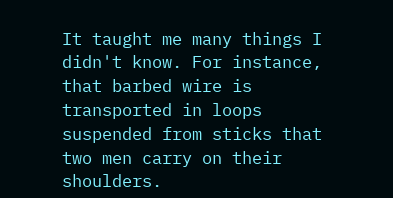It taught me many things I didn't know. For instance, that barbed wire is transported in loops suspended from sticks that two men carry on their shoulders.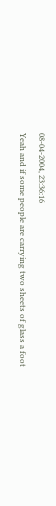08-04-2004, 23:36:16
Yeah and if some people are carrying two sheets of glass a foot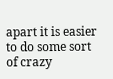apart it is easier to do some sort of crazy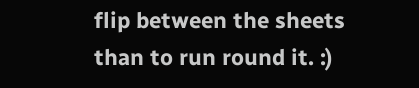flip between the sheets than to run round it. :)